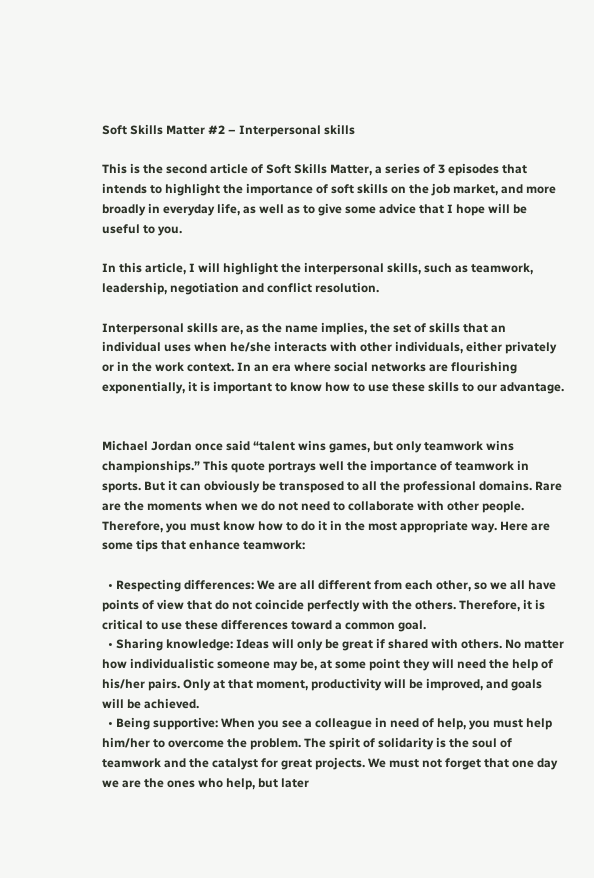Soft Skills Matter #2 – Interpersonal skills

This is the second article of Soft Skills Matter, a series of 3 episodes that intends to highlight the importance of soft skills on the job market, and more broadly in everyday life, as well as to give some advice that I hope will be useful to you.

In this article, I will highlight the interpersonal skills, such as teamwork, leadership, negotiation and conflict resolution.

Interpersonal skills are, as the name implies, the set of skills that an individual uses when he/she interacts with other individuals, either privately or in the work context. In an era where social networks are flourishing exponentially, it is important to know how to use these skills to our advantage.


Michael Jordan once said “talent wins games, but only teamwork wins championships.” This quote portrays well the importance of teamwork in sports. But it can obviously be transposed to all the professional domains. Rare are the moments when we do not need to collaborate with other people. Therefore, you must know how to do it in the most appropriate way. Here are some tips that enhance teamwork:

  • Respecting differences: We are all different from each other, so we all have points of view that do not coincide perfectly with the others. Therefore, it is critical to use these differences toward a common goal.
  • Sharing knowledge: Ideas will only be great if shared with others. No matter how individualistic someone may be, at some point they will need the help of his/her pairs. Only at that moment, productivity will be improved, and goals will be achieved.
  • Being supportive: When you see a colleague in need of help, you must help him/her to overcome the problem. The spirit of solidarity is the soul of teamwork and the catalyst for great projects. We must not forget that one day we are the ones who help, but later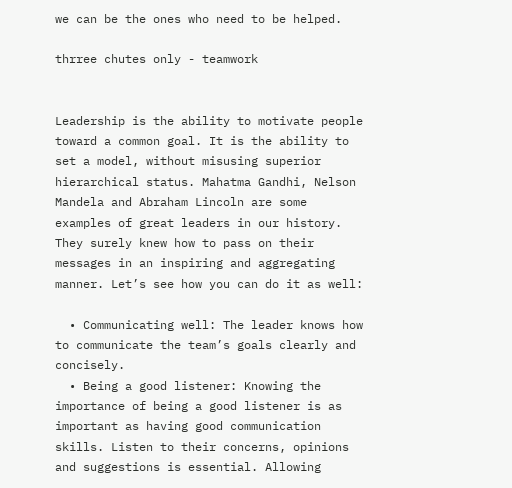we can be the ones who need to be helped.

thrree chutes only - teamwork


Leadership is the ability to motivate people toward a common goal. It is the ability to set a model, without misusing superior hierarchical status. Mahatma Gandhi, Nelson Mandela and Abraham Lincoln are some examples of great leaders in our history. They surely knew how to pass on their messages in an inspiring and aggregating manner. Let’s see how you can do it as well:

  • Communicating well: The leader knows how to communicate the team’s goals clearly and concisely.
  • Being a good listener: Knowing the importance of being a good listener is as important as having good communication skills. Listen to their concerns, opinions and suggestions is essential. Allowing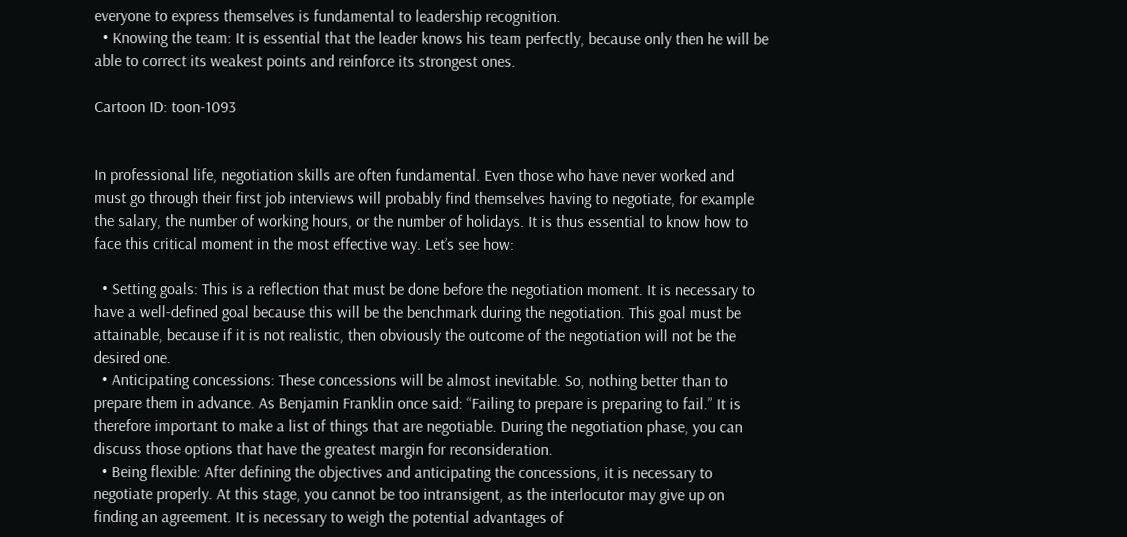everyone to express themselves is fundamental to leadership recognition.
  • Knowing the team: It is essential that the leader knows his team perfectly, because only then he will be able to correct its weakest points and reinforce its strongest ones.

Cartoon ID: toon-1093


In professional life, negotiation skills are often fundamental. Even those who have never worked and must go through their first job interviews will probably find themselves having to negotiate, for example the salary, the number of working hours, or the number of holidays. It is thus essential to know how to face this critical moment in the most effective way. Let’s see how:

  • Setting goals: This is a reflection that must be done before the negotiation moment. It is necessary to have a well-defined goal because this will be the benchmark during the negotiation. This goal must be attainable, because if it is not realistic, then obviously the outcome of the negotiation will not be the desired one.
  • Anticipating concessions: These concessions will be almost inevitable. So, nothing better than to prepare them in advance. As Benjamin Franklin once said: “Failing to prepare is preparing to fail.” It is therefore important to make a list of things that are negotiable. During the negotiation phase, you can discuss those options that have the greatest margin for reconsideration.
  • Being flexible: After defining the objectives and anticipating the concessions, it is necessary to negotiate properly. At this stage, you cannot be too intransigent, as the interlocutor may give up on finding an agreement. It is necessary to weigh the potential advantages of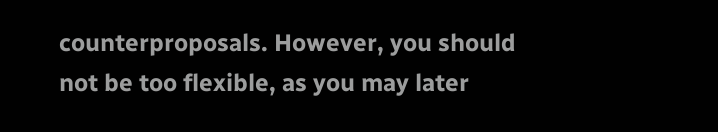counterproposals. However, you should not be too flexible, as you may later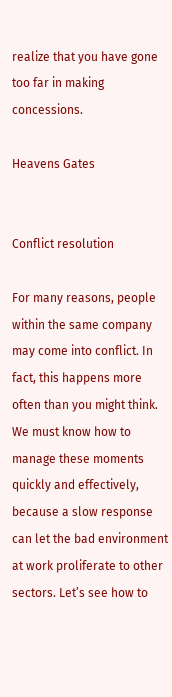realize that you have gone too far in making concessions.

Heavens Gates


Conflict resolution

For many reasons, people within the same company may come into conflict. In fact, this happens more often than you might think. We must know how to manage these moments quickly and effectively, because a slow response can let the bad environment at work proliferate to other sectors. Let’s see how to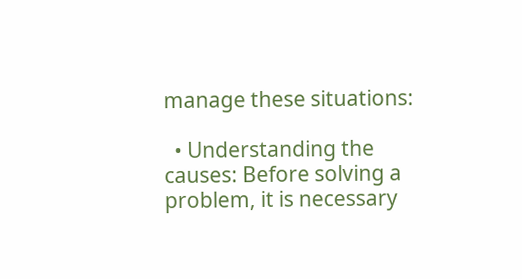manage these situations:

  • Understanding the causes: Before solving a problem, it is necessary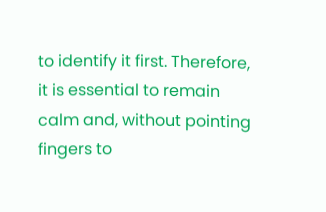to identify it first. Therefore, it is essential to remain calm and, without pointing fingers to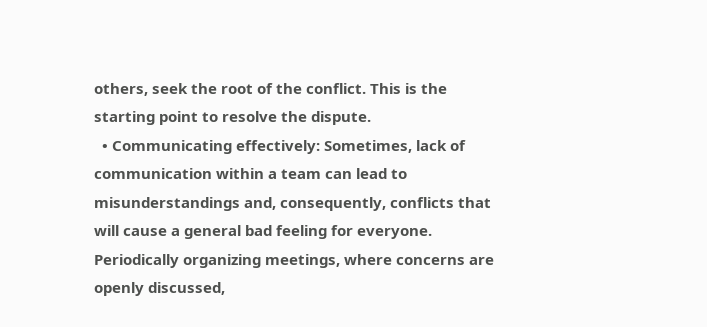others, seek the root of the conflict. This is the starting point to resolve the dispute.
  • Communicating effectively: Sometimes, lack of communication within a team can lead to misunderstandings and, consequently, conflicts that will cause a general bad feeling for everyone. Periodically organizing meetings, where concerns are openly discussed,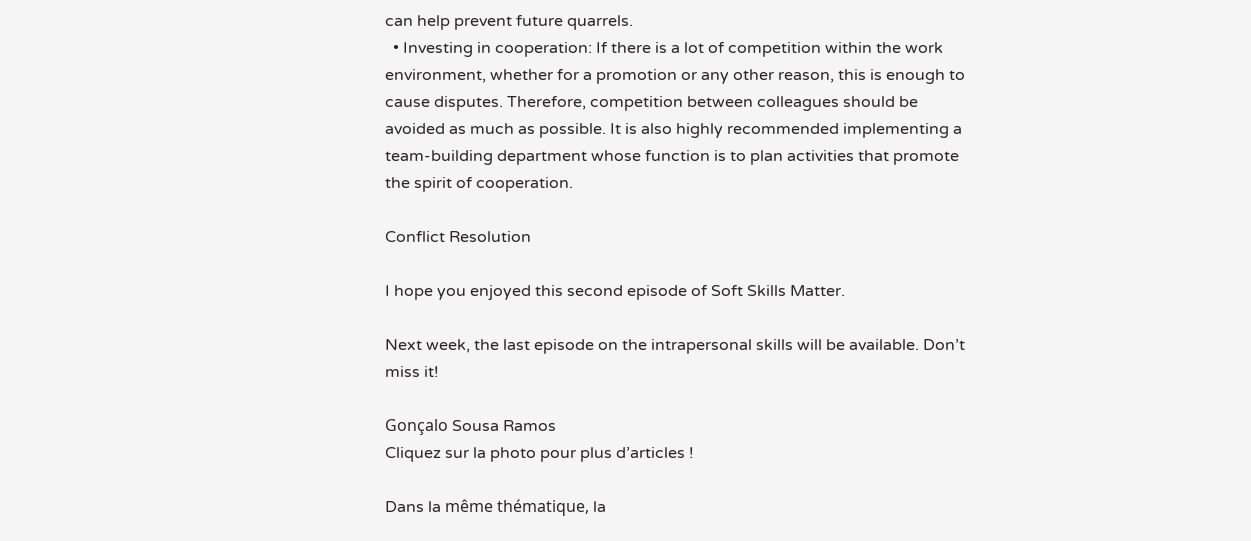can help prevent future quarrels.
  • Investing in cooperation: If there is a lot of competition within the work environment, whether for a promotion or any other reason, this is enough to cause disputes. Therefore, competition between colleagues should be avoided as much as possible. It is also highly recommended implementing a team-building department whose function is to plan activities that promote the spirit of cooperation.

Conflict Resolution

I hope you enjoyed this second episode of Soft Skills Matter.

Next week, the last episode on the intrapersonal skills will be available. Don’t miss it!

Gonçalo Sousa Ramos
Cliquez sur la photo pour plus d’articles !

Dans la même thématique, la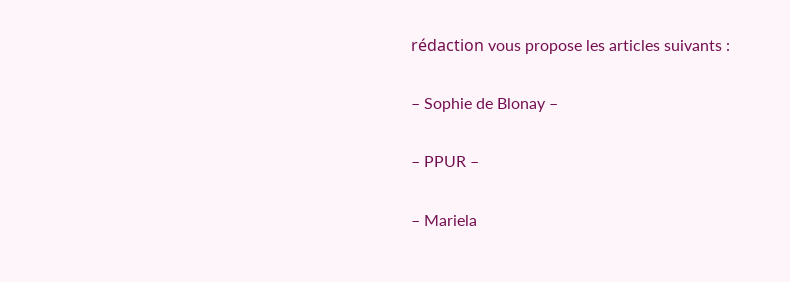rédaction vous propose les articles suivants :

– Sophie de Blonay –

– PPUR –

– Mariela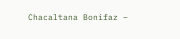Chacaltana Bonifaz –